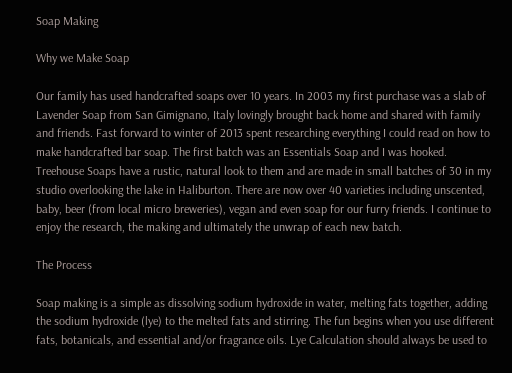Soap Making

Why we Make Soap

Our family has used handcrafted soaps over 10 years. In 2003 my first purchase was a slab of Lavender Soap from San Gimignano, Italy lovingly brought back home and shared with family and friends. Fast forward to winter of 2013 spent researching everything I could read on how to make handcrafted bar soap. The first batch was an Essentials Soap and I was hooked. Treehouse Soaps have a rustic, natural look to them and are made in small batches of 30 in my studio overlooking the lake in Haliburton. There are now over 40 varieties including unscented, baby, beer (from local micro breweries), vegan and even soap for our furry friends. I continue to enjoy the research, the making and ultimately the unwrap of each new batch.

The Process

Soap making is a simple as dissolving sodium hydroxide in water, melting fats together, adding the sodium hydroxide (lye) to the melted fats and stirring. The fun begins when you use different fats, botanicals, and essential and/or fragrance oils. Lye Calculation should always be used to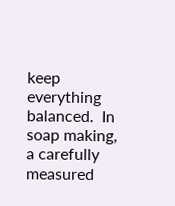keep everything balanced.  In soap making, a carefully measured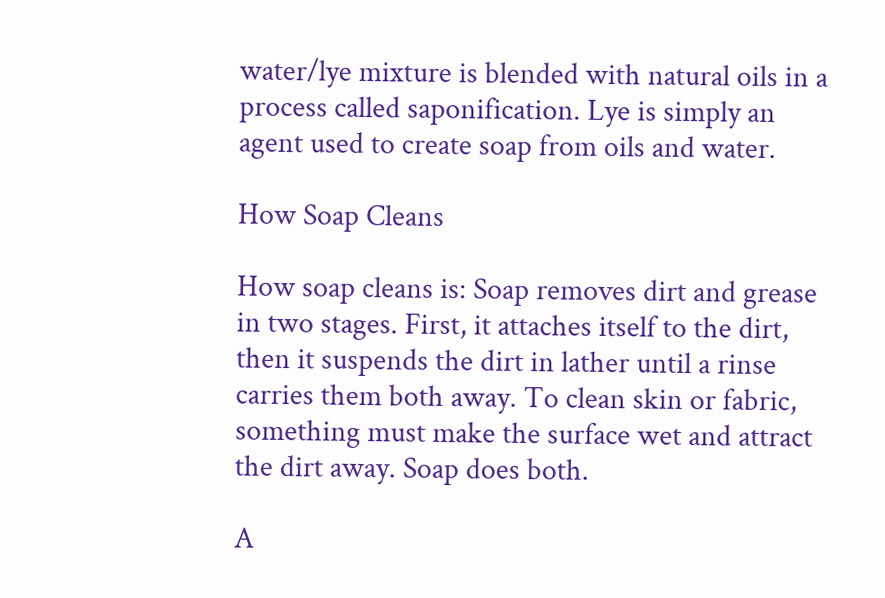water/lye mixture is blended with natural oils in a process called saponification. Lye is simply an agent used to create soap from oils and water.

How Soap Cleans

How soap cleans is: Soap removes dirt and grease in two stages. First, it attaches itself to the dirt, then it suspends the dirt in lather until a rinse carries them both away. To clean skin or fabric, something must make the surface wet and attract the dirt away. Soap does both.

A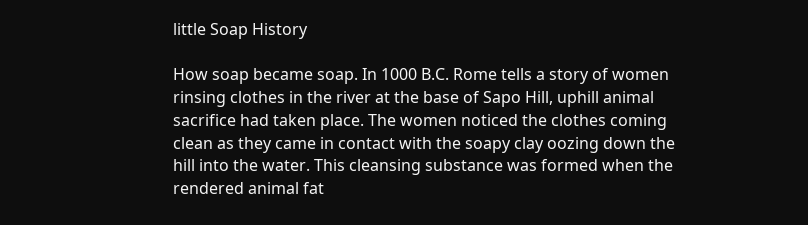little Soap History

How soap became soap. In 1000 B.C. Rome tells a story of women rinsing clothes in the river at the base of Sapo Hill, uphill animal sacrifice had taken place. The women noticed the clothes coming clean as they came in contact with the soapy clay oozing down the hill into the water. This cleansing substance was formed when the rendered animal fat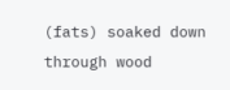(fats) soaked down through wood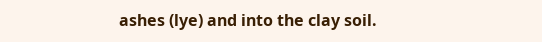ashes (lye) and into the clay soil.